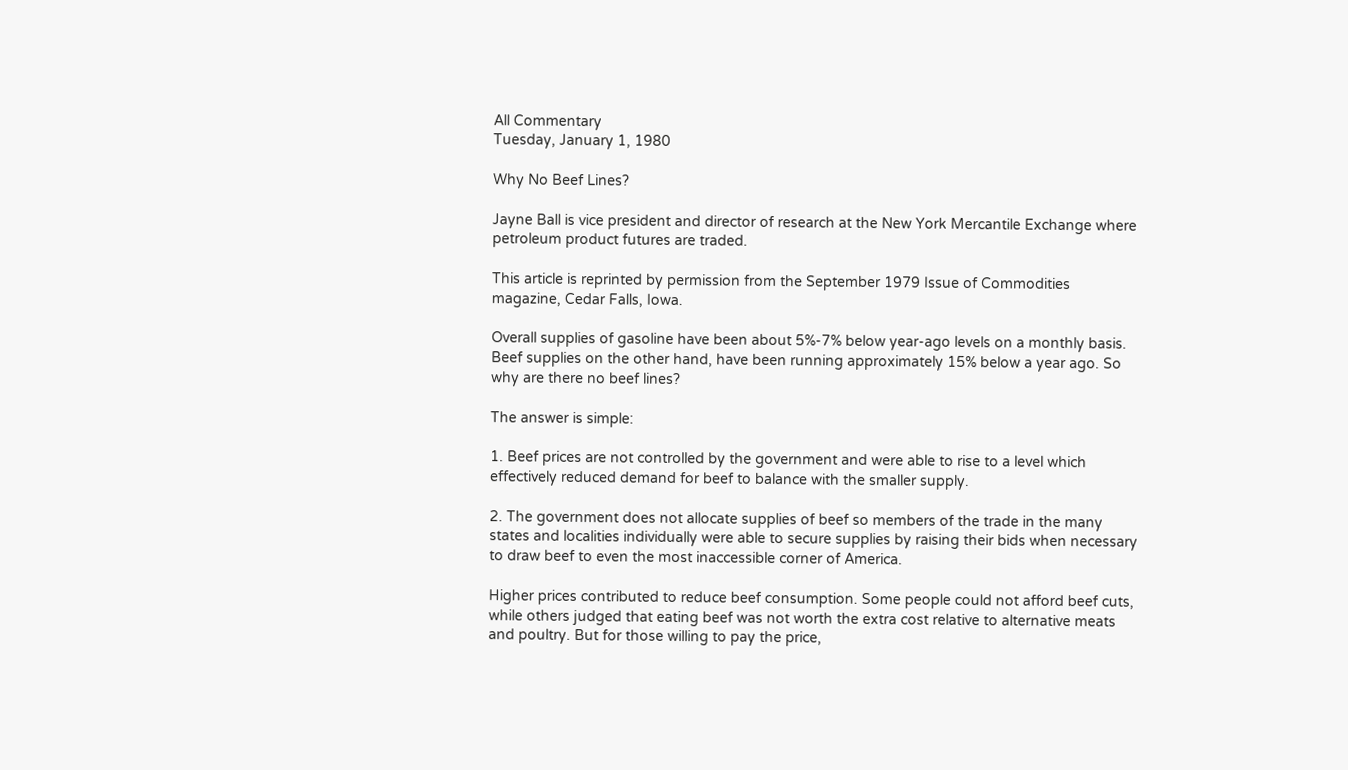All Commentary
Tuesday, January 1, 1980

Why No Beef Lines?

Jayne Ball is vice president and director of research at the New York Mercantile Exchange where petroleum product futures are traded.

This article is reprinted by permission from the September 1979 Issue of Commodities magazine, Cedar Falls, Iowa.

Overall supplies of gasoline have been about 5%-7% below year-ago levels on a monthly basis. Beef supplies on the other hand, have been running approximately 15% below a year ago. So why are there no beef lines?

The answer is simple:

1. Beef prices are not controlled by the government and were able to rise to a level which effectively reduced demand for beef to balance with the smaller supply.

2. The government does not allocate supplies of beef so members of the trade in the many states and localities individually were able to secure supplies by raising their bids when necessary to draw beef to even the most inaccessible corner of America.

Higher prices contributed to reduce beef consumption. Some people could not afford beef cuts, while others judged that eating beef was not worth the extra cost relative to alternative meats and poultry. But for those willing to pay the price,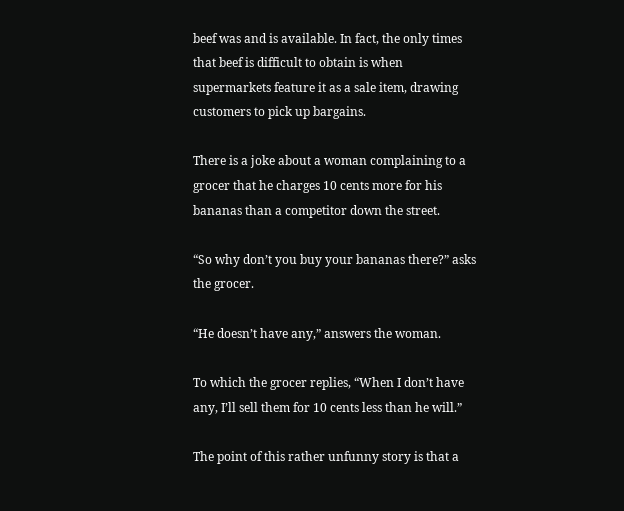beef was and is available. In fact, the only times that beef is difficult to obtain is when supermarkets feature it as a sale item, drawing customers to pick up bargains.

There is a joke about a woman complaining to a grocer that he charges 10 cents more for his bananas than a competitor down the street.

“So why don’t you buy your bananas there?” asks the grocer.

“He doesn’t have any,” answers the woman.

To which the grocer replies, “When I don’t have any, I’ll sell them for 10 cents less than he will.”

The point of this rather unfunny story is that a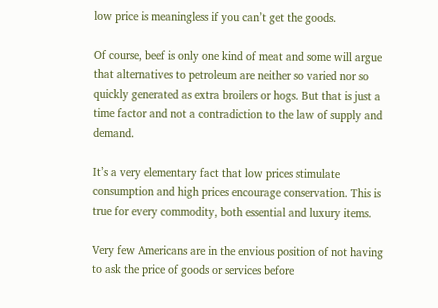low price is meaningless if you can’t get the goods.

Of course, beef is only one kind of meat and some will argue that alternatives to petroleum are neither so varied nor so quickly generated as extra broilers or hogs. But that is just a time factor and not a contradiction to the law of supply and demand.

It’s a very elementary fact that low prices stimulate consumption and high prices encourage conservation. This is true for every commodity, both essential and luxury items.

Very few Americans are in the envious position of not having to ask the price of goods or services before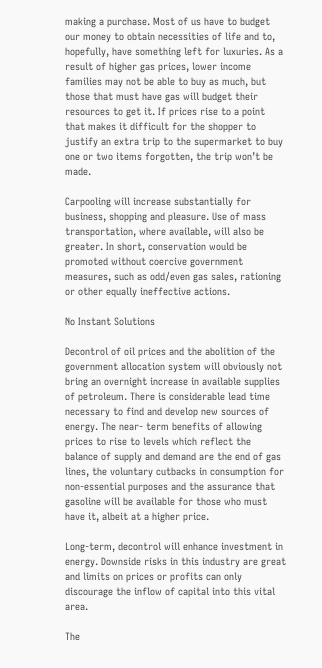making a purchase. Most of us have to budget our money to obtain necessities of life and to, hopefully, have something left for luxuries. As a result of higher gas prices, lower income families may not be able to buy as much, but those that must have gas will budget their resources to get it. If prices rise to a point that makes it difficult for the shopper to justify an extra trip to the supermarket to buy one or two items forgotten, the trip won’t be made.

Carpooling will increase substantially for business, shopping and pleasure. Use of mass transportation, where available, will also be greater. In short, conservation would be promoted without coercive government measures, such as odd/even gas sales, rationing or other equally ineffective actions.

No Instant Solutions

Decontrol of oil prices and the abolition of the government allocation system will obviously not bring an overnight increase in available supplies of petroleum. There is considerable lead time necessary to find and develop new sources of energy. The near- term benefits of allowing prices to rise to levels which reflect the balance of supply and demand are the end of gas lines, the voluntary cutbacks in consumption for non-essential purposes and the assurance that gasoline will be available for those who must have it, albeit at a higher price.

Long-term, decontrol will enhance investment in energy. Downside risks in this industry are great and limits on prices or profits can only discourage the inflow of capital into this vital area.

The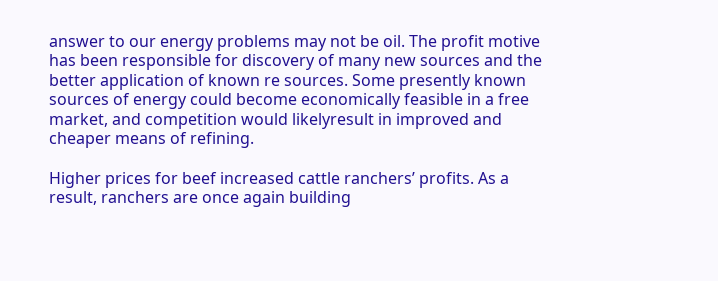answer to our energy problems may not be oil. The profit motive has been responsible for discovery of many new sources and the better application of known re sources. Some presently known sources of energy could become economically feasible in a free market, and competition would likelyresult in improved and cheaper means of refining.

Higher prices for beef increased cattle ranchers’ profits. As a result, ranchers are once again building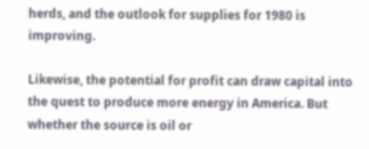herds, and the outlook for supplies for 1980 is improving.

Likewise, the potential for profit can draw capital into the quest to produce more energy in America. But whether the source is oil or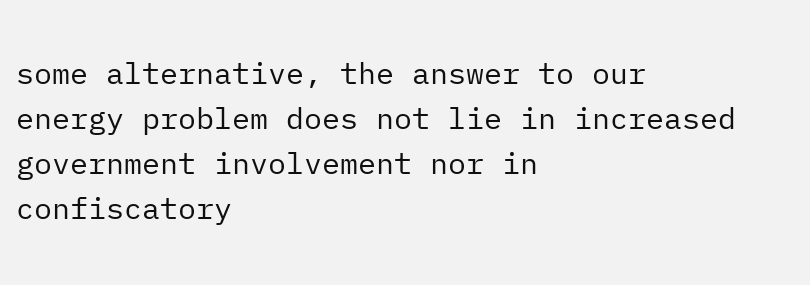some alternative, the answer to our energy problem does not lie in increased government involvement nor in confiscatory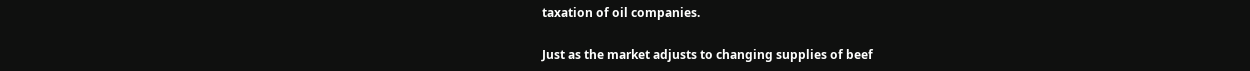taxation of oil companies.

Just as the market adjusts to changing supplies of beef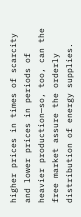higher prices in times of scarcity and lower prices in periods of heavier production—so, too, can the free market assure the orderly distribution of energy supplies.